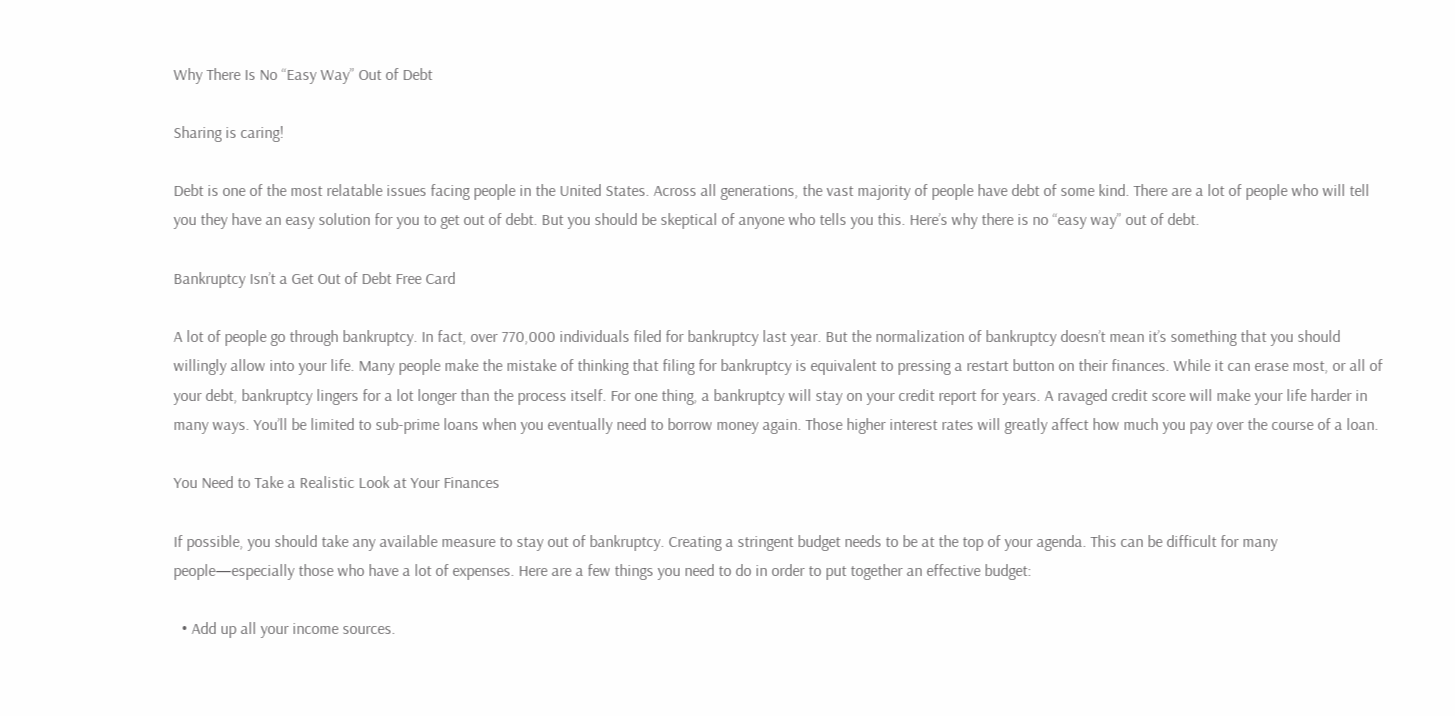Why There Is No “Easy Way” Out of Debt

Sharing is caring!

Debt is one of the most relatable issues facing people in the United States. Across all generations, the vast majority of people have debt of some kind. There are a lot of people who will tell you they have an easy solution for you to get out of debt. But you should be skeptical of anyone who tells you this. Here’s why there is no “easy way” out of debt.

Bankruptcy Isn’t a Get Out of Debt Free Card

A lot of people go through bankruptcy. In fact, over 770,000 individuals filed for bankruptcy last year. But the normalization of bankruptcy doesn’t mean it’s something that you should willingly allow into your life. Many people make the mistake of thinking that filing for bankruptcy is equivalent to pressing a restart button on their finances. While it can erase most, or all of your debt, bankruptcy lingers for a lot longer than the process itself. For one thing, a bankruptcy will stay on your credit report for years. A ravaged credit score will make your life harder in many ways. You’ll be limited to sub-prime loans when you eventually need to borrow money again. Those higher interest rates will greatly affect how much you pay over the course of a loan.

You Need to Take a Realistic Look at Your Finances

If possible, you should take any available measure to stay out of bankruptcy. Creating a stringent budget needs to be at the top of your agenda. This can be difficult for many people—especially those who have a lot of expenses. Here are a few things you need to do in order to put together an effective budget:

  • Add up all your income sources.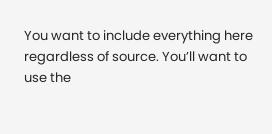You want to include everything here regardless of source. You’ll want to use the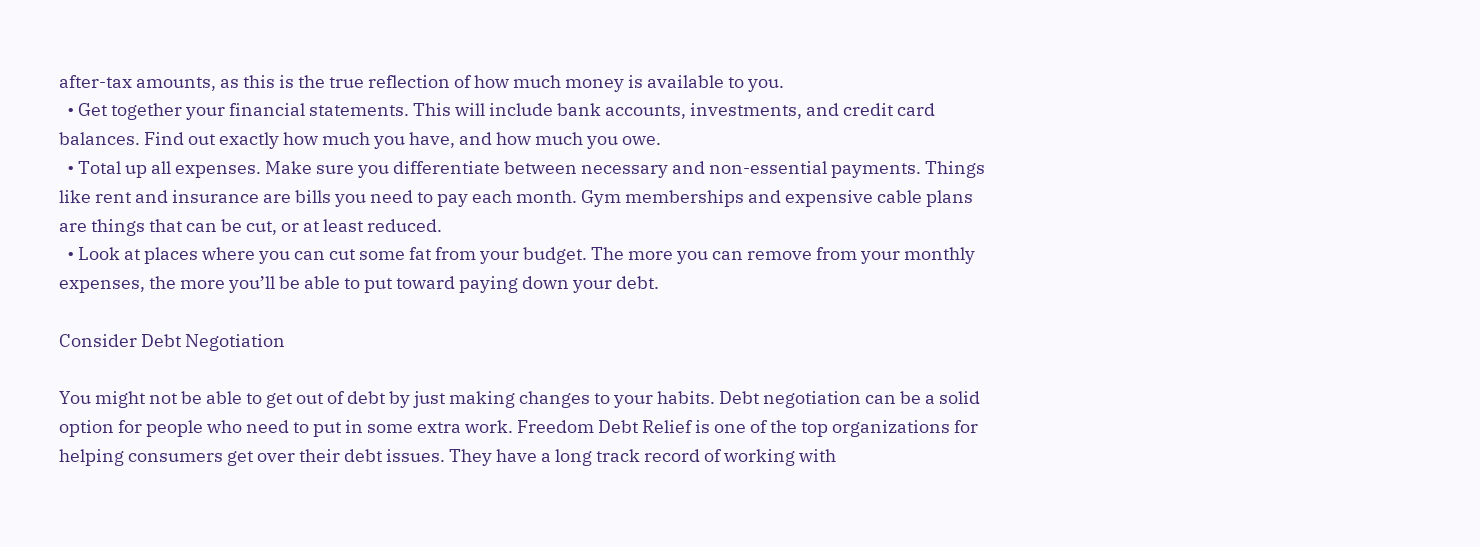after-tax amounts, as this is the true reflection of how much money is available to you.
  • Get together your financial statements. This will include bank accounts, investments, and credit card balances. Find out exactly how much you have, and how much you owe.
  • Total up all expenses. Make sure you differentiate between necessary and non-essential payments. Things like rent and insurance are bills you need to pay each month. Gym memberships and expensive cable plans are things that can be cut, or at least reduced.
  • Look at places where you can cut some fat from your budget. The more you can remove from your monthly expenses, the more you’ll be able to put toward paying down your debt.

Consider Debt Negotiation

You might not be able to get out of debt by just making changes to your habits. Debt negotiation can be a solid option for people who need to put in some extra work. Freedom Debt Relief is one of the top organizations for helping consumers get over their debt issues. They have a long track record of working with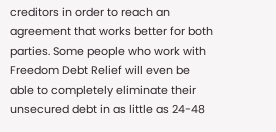creditors in order to reach an agreement that works better for both parties. Some people who work with Freedom Debt Relief will even be able to completely eliminate their unsecured debt in as little as 24-48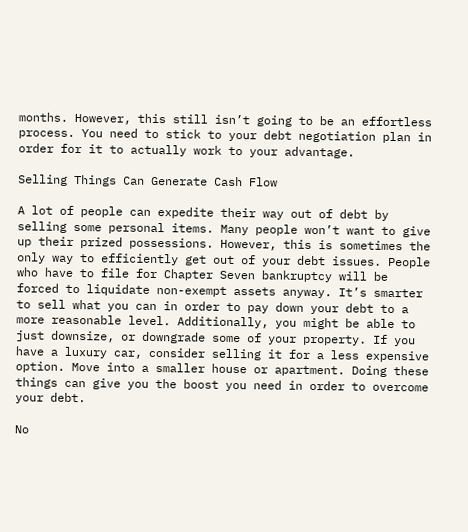months. However, this still isn’t going to be an effortless process. You need to stick to your debt negotiation plan in order for it to actually work to your advantage.

Selling Things Can Generate Cash Flow

A lot of people can expedite their way out of debt by selling some personal items. Many people won’t want to give up their prized possessions. However, this is sometimes the only way to efficiently get out of your debt issues. People who have to file for Chapter Seven bankruptcy will be forced to liquidate non-exempt assets anyway. It’s smarter to sell what you can in order to pay down your debt to a more reasonable level. Additionally, you might be able to just downsize, or downgrade some of your property. If you have a luxury car, consider selling it for a less expensive option. Move into a smaller house or apartment. Doing these things can give you the boost you need in order to overcome your debt.

No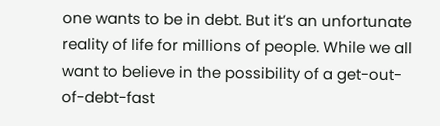one wants to be in debt. But it’s an unfortunate reality of life for millions of people. While we all want to believe in the possibility of a get-out-of-debt-fast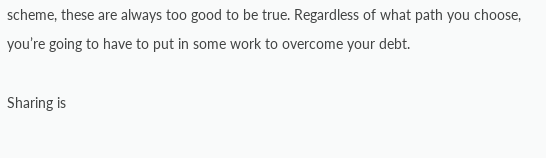scheme, these are always too good to be true. Regardless of what path you choose, you’re going to have to put in some work to overcome your debt.

Sharing is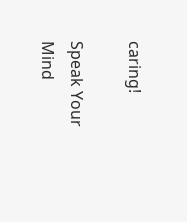caring!

Speak Your Mind